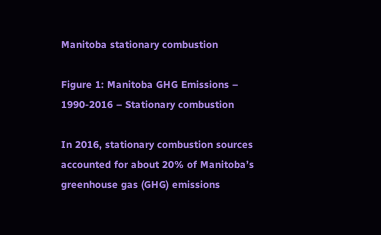Manitoba stationary combustion

Figure 1: Manitoba GHG Emissions – 1990-2016 – Stationary combustion

In 2016, stationary combustion sources accounted for about 20% of Manitoba’s greenhouse gas (GHG) emissions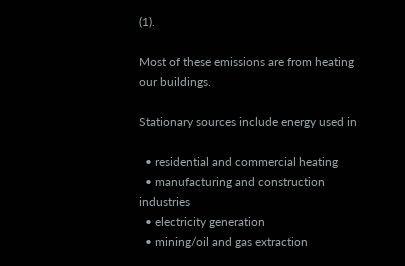(1).

Most of these emissions are from heating our buildings.

Stationary sources include energy used in

  • residential and commercial heating
  • manufacturing and construction industries
  • electricity generation
  • mining/oil and gas extraction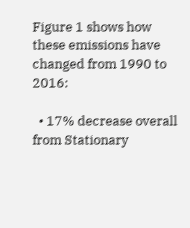Figure 1 shows how these emissions have changed from 1990 to 2016:

  • 17% decrease overall from Stationary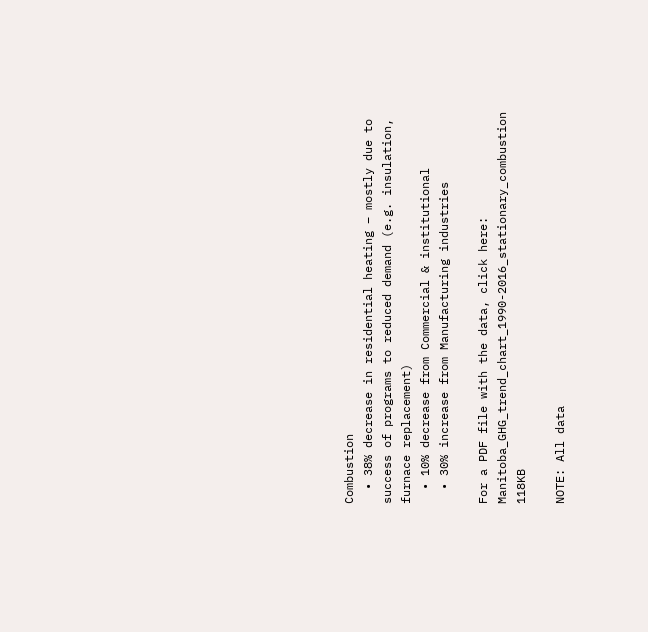Combustion
  • 38% decrease in residential heating – mostly due to success of programs to reduced demand (e.g. insulation, furnace replacement)
  • 10% decrease from Commercial & institutional
  • 30% increase from Manufacturing industries

For a PDF file with the data, click here: Manitoba_GHG_trend_chart_1990-2016_stationary_combustion 118KB

NOTE: All data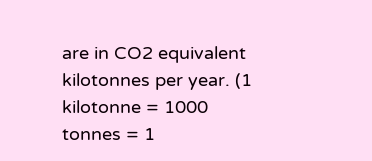are in CO2 equivalent kilotonnes per year. (1 kilotonne = 1000 tonnes = 1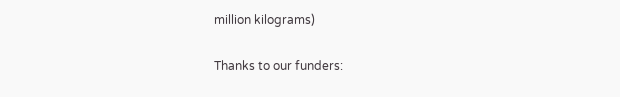million kilograms)

Thanks to our funders: